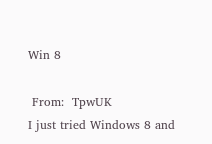Win 8

 From:  TpwUK
I just tried Windows 8 and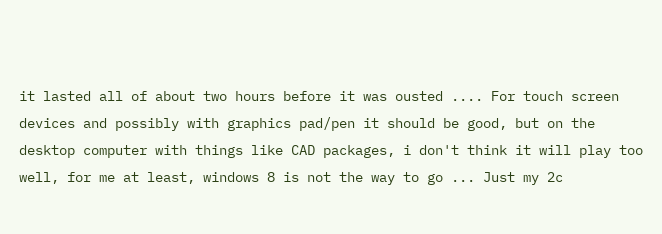it lasted all of about two hours before it was ousted .... For touch screen devices and possibly with graphics pad/pen it should be good, but on the desktop computer with things like CAD packages, i don't think it will play too well, for me at least, windows 8 is not the way to go ... Just my 2c